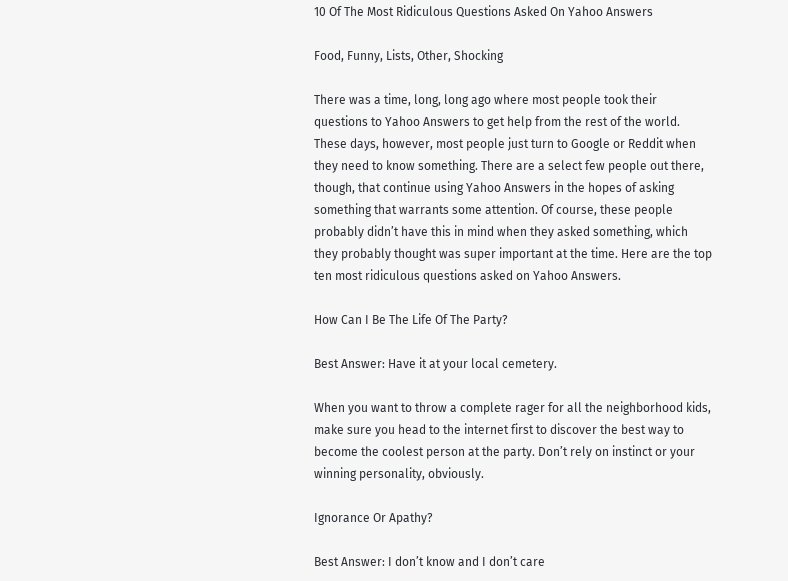10 Of The Most Ridiculous Questions Asked On Yahoo Answers

Food, Funny, Lists, Other, Shocking

There was a time, long, long ago where most people took their questions to Yahoo Answers to get help from the rest of the world. These days, however, most people just turn to Google or Reddit when they need to know something. There are a select few people out there, though, that continue using Yahoo Answers in the hopes of asking something that warrants some attention. Of course, these people probably didn’t have this in mind when they asked something, which they probably thought was super important at the time. Here are the top ten most ridiculous questions asked on Yahoo Answers.

How Can I Be The Life Of The Party?

Best Answer: Have it at your local cemetery.

When you want to throw a complete rager for all the neighborhood kids, make sure you head to the internet first to discover the best way to become the coolest person at the party. Don’t rely on instinct or your winning personality, obviously.

Ignorance Or Apathy?

Best Answer: I don’t know and I don’t care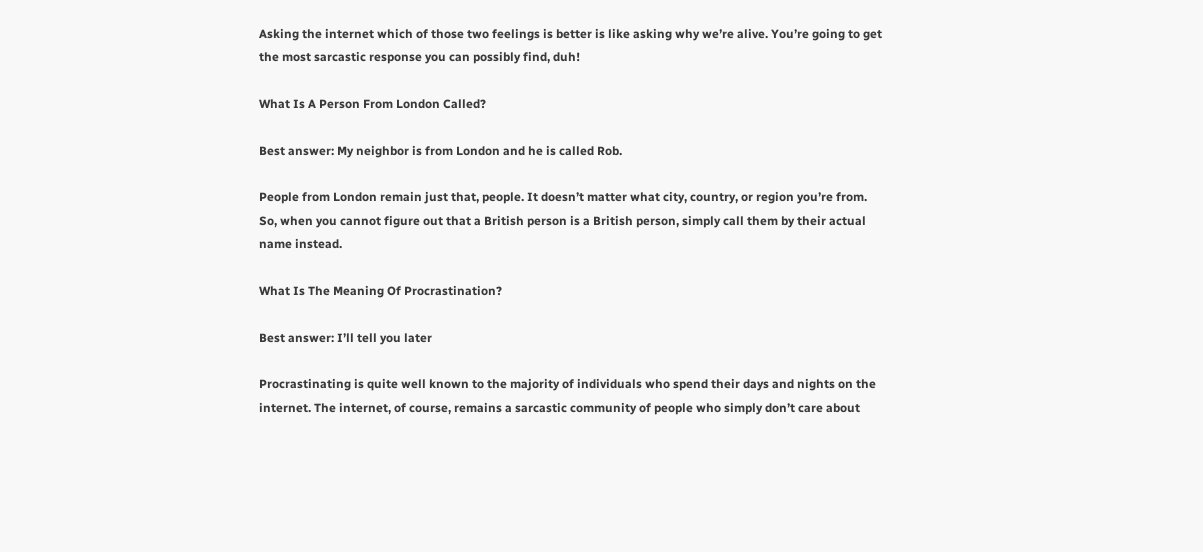Asking the internet which of those two feelings is better is like asking why we’re alive. You’re going to get the most sarcastic response you can possibly find, duh!

What Is A Person From London Called?

Best answer: My neighbor is from London and he is called Rob.

People from London remain just that, people. It doesn’t matter what city, country, or region you’re from. So, when you cannot figure out that a British person is a British person, simply call them by their actual name instead.

What Is The Meaning Of Procrastination?

Best answer: I’ll tell you later

Procrastinating is quite well known to the majority of individuals who spend their days and nights on the internet. The internet, of course, remains a sarcastic community of people who simply don’t care about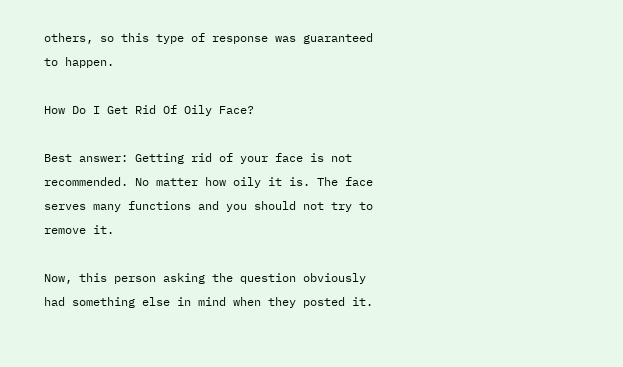others, so this type of response was guaranteed to happen.

How Do I Get Rid Of Oily Face?

Best answer: Getting rid of your face is not recommended. No matter how oily it is. The face serves many functions and you should not try to remove it.

Now, this person asking the question obviously had something else in mind when they posted it.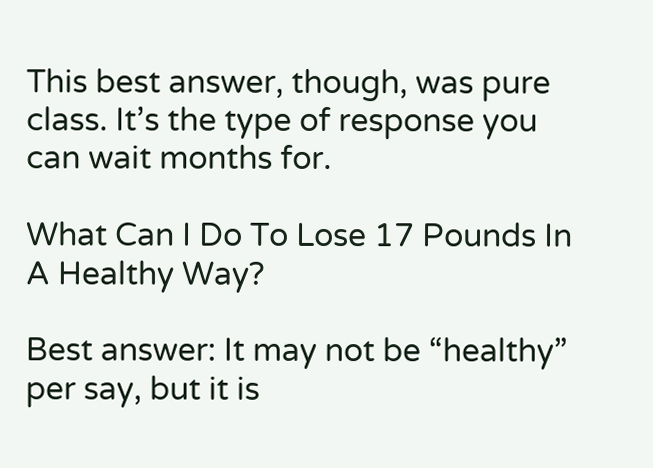This best answer, though, was pure class. It’s the type of response you can wait months for.

What Can I Do To Lose 17 Pounds In A Healthy Way?

Best answer: It may not be “healthy” per say, but it is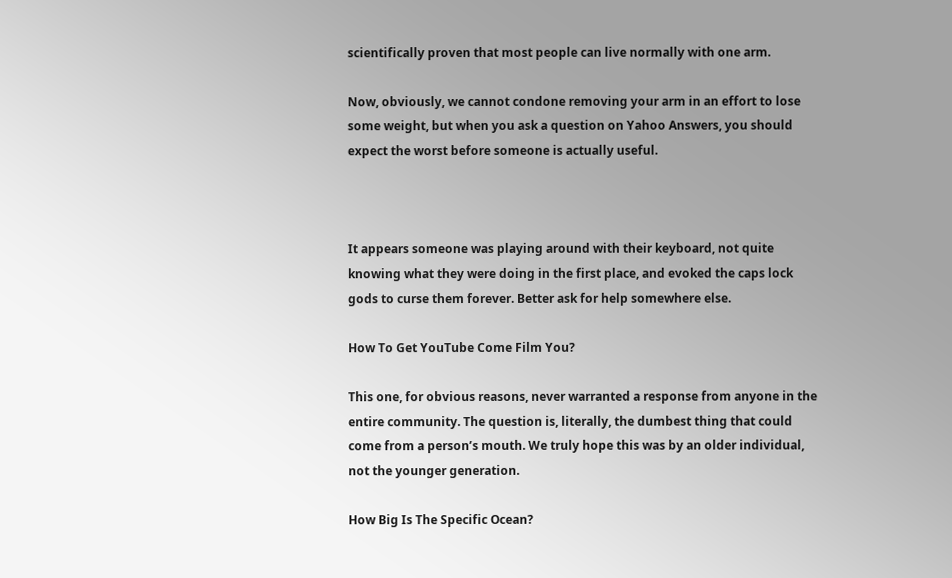scientifically proven that most people can live normally with one arm.

Now, obviously, we cannot condone removing your arm in an effort to lose some weight, but when you ask a question on Yahoo Answers, you should expect the worst before someone is actually useful.



It appears someone was playing around with their keyboard, not quite knowing what they were doing in the first place, and evoked the caps lock gods to curse them forever. Better ask for help somewhere else.

How To Get YouTube Come Film You?

This one, for obvious reasons, never warranted a response from anyone in the entire community. The question is, literally, the dumbest thing that could come from a person’s mouth. We truly hope this was by an older individual, not the younger generation.

How Big Is The Specific Ocean?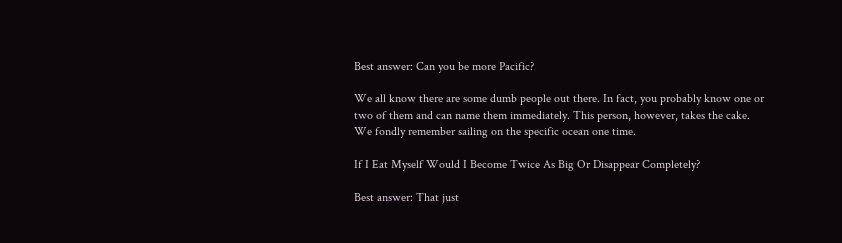Best answer: Can you be more Pacific?

We all know there are some dumb people out there. In fact, you probably know one or two of them and can name them immediately. This person, however, takes the cake. We fondly remember sailing on the specific ocean one time.

If I Eat Myself Would I Become Twice As Big Or Disappear Completely?

Best answer: That just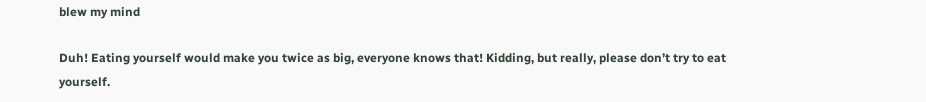blew my mind

Duh! Eating yourself would make you twice as big, everyone knows that! Kidding, but really, please don’t try to eat yourself.